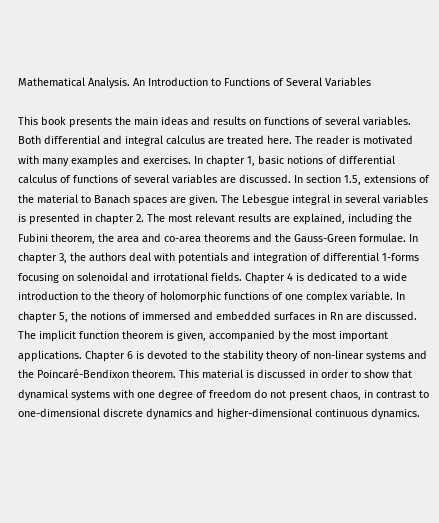Mathematical Analysis. An Introduction to Functions of Several Variables

This book presents the main ideas and results on functions of several variables. Both differential and integral calculus are treated here. The reader is motivated with many examples and exercises. In chapter 1, basic notions of differential calculus of functions of several variables are discussed. In section 1.5, extensions of the material to Banach spaces are given. The Lebesgue integral in several variables is presented in chapter 2. The most relevant results are explained, including the Fubini theorem, the area and co-area theorems and the Gauss-Green formulae. In chapter 3, the authors deal with potentials and integration of differential 1-forms focusing on solenoidal and irrotational fields. Chapter 4 is dedicated to a wide introduction to the theory of holomorphic functions of one complex variable. In chapter 5, the notions of immersed and embedded surfaces in Rn are discussed. The implicit function theorem is given, accompanied by the most important applications. Chapter 6 is devoted to the stability theory of non-linear systems and the Poincaré-Bendixon theorem. This material is discussed in order to show that dynamical systems with one degree of freedom do not present chaos, in contrast to one-dimensional discrete dynamics and higher-dimensional continuous dynamics.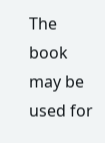The book may be used for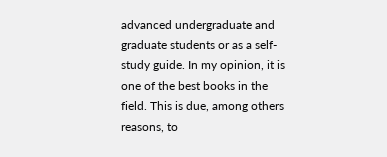advanced undergraduate and graduate students or as a self-study guide. In my opinion, it is one of the best books in the field. This is due, among others reasons, to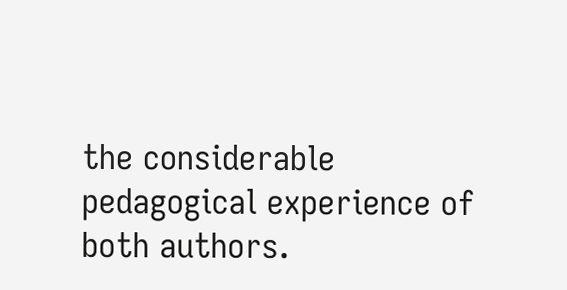the considerable pedagogical experience of both authors.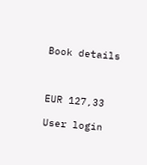Book details



EUR 127,33

User login